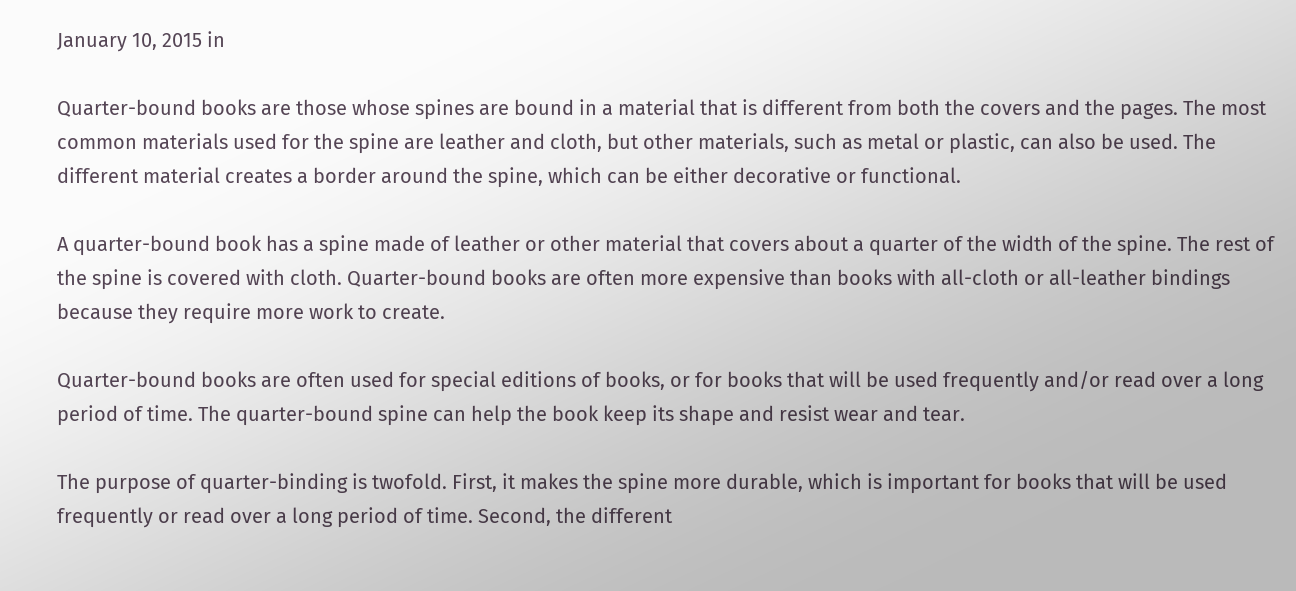January 10, 2015 in

Quarter-bound books are those whose spines are bound in a material that is different from both the covers and the pages. The most common materials used for the spine are leather and cloth, but other materials, such as metal or plastic, can also be used. The different material creates a border around the spine, which can be either decorative or functional.

A quarter-bound book has a spine made of leather or other material that covers about a quarter of the width of the spine. The rest of the spine is covered with cloth. Quarter-bound books are often more expensive than books with all-cloth or all-leather bindings because they require more work to create.

Quarter-bound books are often used for special editions of books, or for books that will be used frequently and/or read over a long period of time. The quarter-bound spine can help the book keep its shape and resist wear and tear.

The purpose of quarter-binding is twofold. First, it makes the spine more durable, which is important for books that will be used frequently or read over a long period of time. Second, the different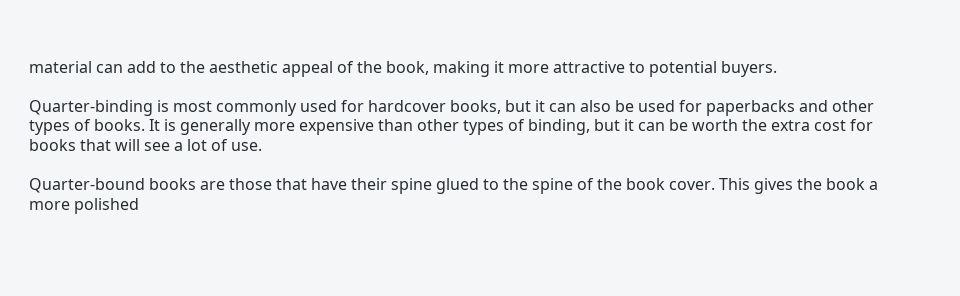material can add to the aesthetic appeal of the book, making it more attractive to potential buyers.

Quarter-binding is most commonly used for hardcover books, but it can also be used for paperbacks and other types of books. It is generally more expensive than other types of binding, but it can be worth the extra cost for books that will see a lot of use.

Quarter-bound books are those that have their spine glued to the spine of the book cover. This gives the book a more polished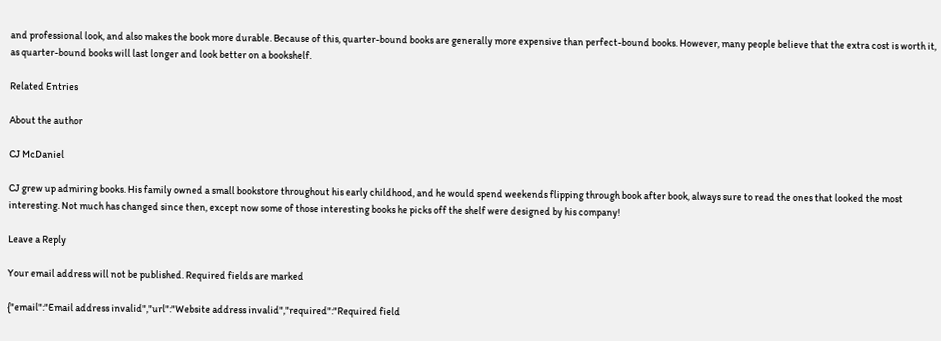and professional look, and also makes the book more durable. Because of this, quarter-bound books are generally more expensive than perfect-bound books. However, many people believe that the extra cost is worth it, as quarter-bound books will last longer and look better on a bookshelf.

Related Entries

About the author

CJ McDaniel

CJ grew up admiring books. His family owned a small bookstore throughout his early childhood, and he would spend weekends flipping through book after book, always sure to read the ones that looked the most interesting. Not much has changed since then, except now some of those interesting books he picks off the shelf were designed by his company!

Leave a Reply

Your email address will not be published. Required fields are marked

{"email":"Email address invalid","url":"Website address invalid","required":"Required field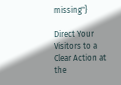missing"}

Direct Your Visitors to a Clear Action at the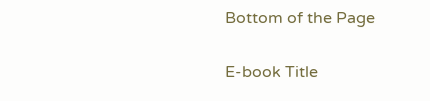Bottom of the Page

E-book Title